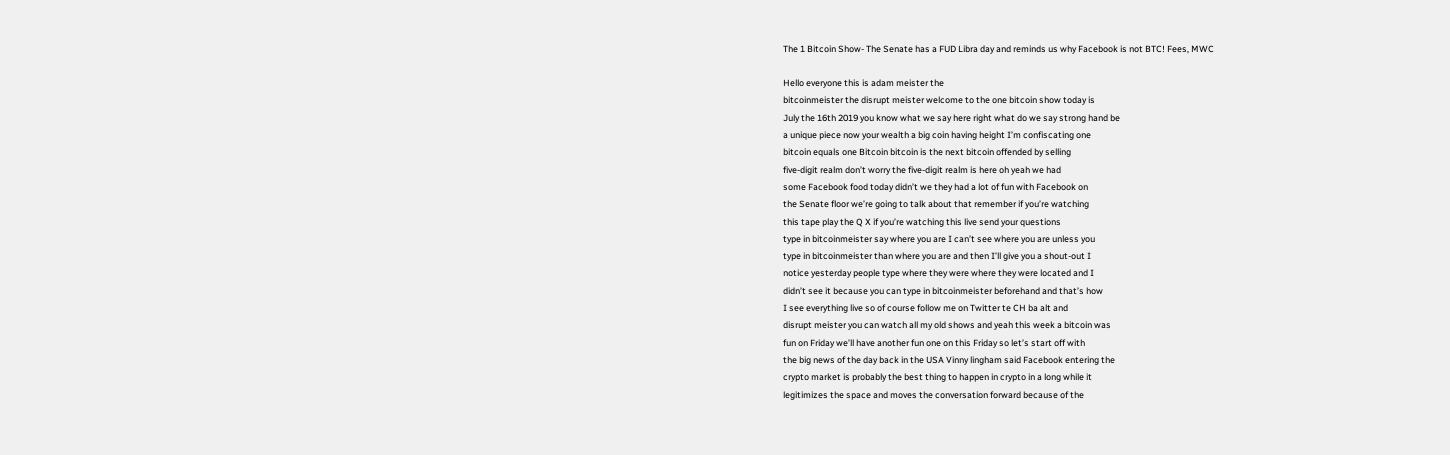The 1 Bitcoin Show- The Senate has a FUD Libra day and reminds us why Facebook is not BTC! Fees, MWC

Hello everyone this is adam meister the
bitcoinmeister the disrupt meister welcome to the one bitcoin show today is
July the 16th 2019 you know what we say here right what do we say strong hand be
a unique piece now your wealth a big coin having height I’m confiscating one
bitcoin equals one Bitcoin bitcoin is the next bitcoin offended by selling
five-digit realm don’t worry the five-digit realm is here oh yeah we had
some Facebook food today didn’t we they had a lot of fun with Facebook on
the Senate floor we’re going to talk about that remember if you’re watching
this tape play the Q X if you’re watching this live send your questions
type in bitcoinmeister say where you are I can’t see where you are unless you
type in bitcoinmeister than where you are and then I’ll give you a shout-out I
notice yesterday people type where they were where they were located and I
didn’t see it because you can type in bitcoinmeister beforehand and that’s how
I see everything live so of course follow me on Twitter te CH ba alt and
disrupt meister you can watch all my old shows and yeah this week a bitcoin was
fun on Friday we’ll have another fun one on this Friday so let’s start off with
the big news of the day back in the USA Vinny lingham said Facebook entering the
crypto market is probably the best thing to happen in crypto in a long while it
legitimizes the space and moves the conversation forward because of the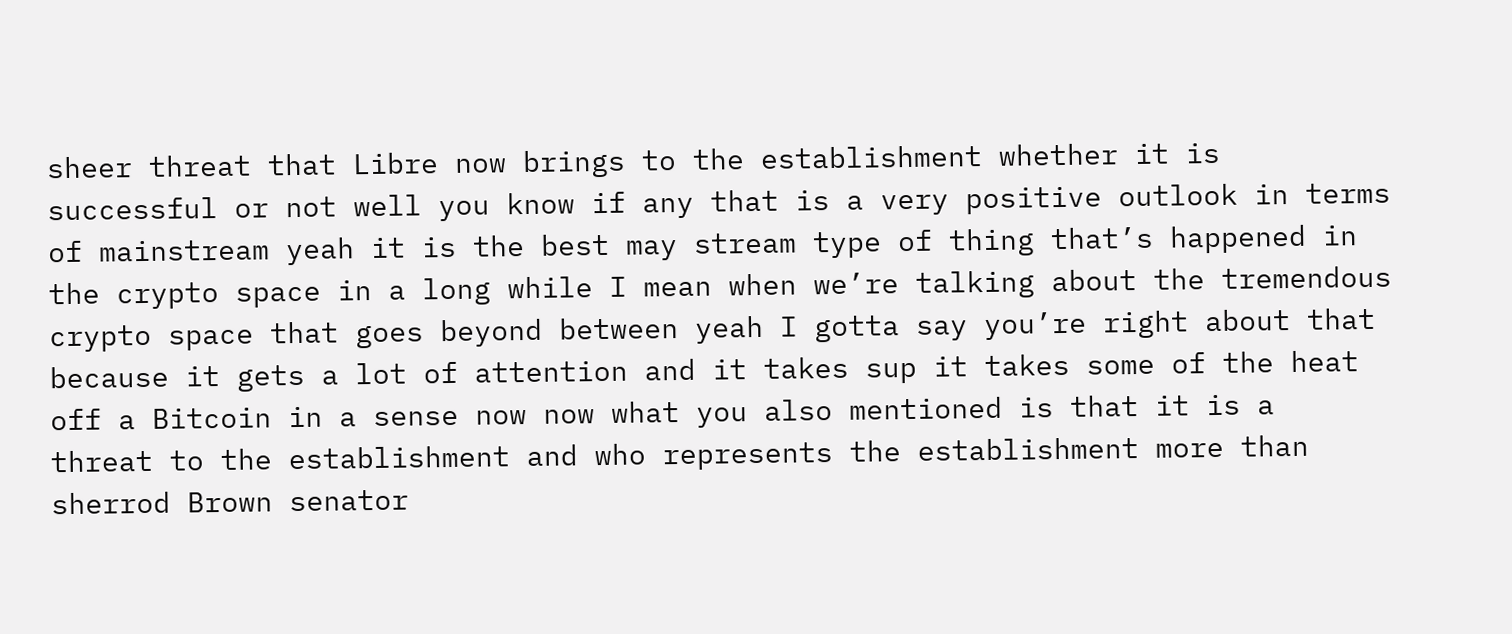sheer threat that Libre now brings to the establishment whether it is
successful or not well you know if any that is a very positive outlook in terms
of mainstream yeah it is the best may stream type of thing that’s happened in
the crypto space in a long while I mean when we’re talking about the tremendous
crypto space that goes beyond between yeah I gotta say you’re right about that
because it gets a lot of attention and it takes sup it takes some of the heat
off a Bitcoin in a sense now now what you also mentioned is that it is a
threat to the establishment and who represents the establishment more than
sherrod Brown senator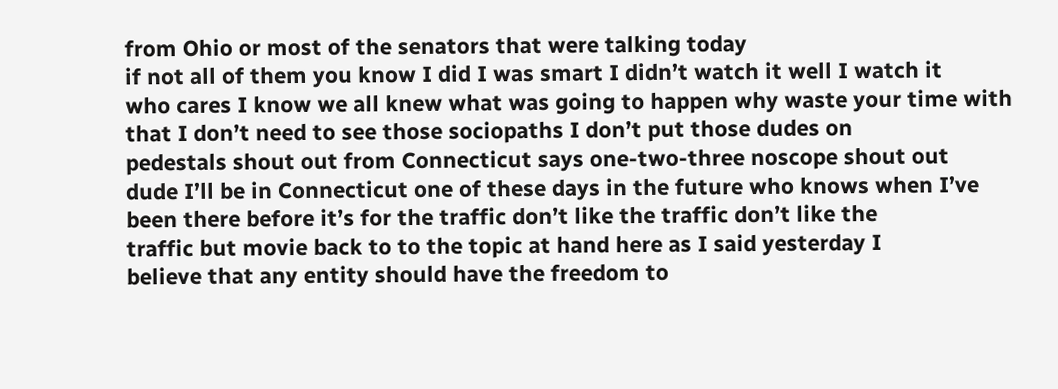from Ohio or most of the senators that were talking today
if not all of them you know I did I was smart I didn’t watch it well I watch it
who cares I know we all knew what was going to happen why waste your time with
that I don’t need to see those sociopaths I don’t put those dudes on
pedestals shout out from Connecticut says one-two-three noscope shout out
dude I’ll be in Connecticut one of these days in the future who knows when I’ve
been there before it’s for the traffic don’t like the traffic don’t like the
traffic but movie back to to the topic at hand here as I said yesterday I
believe that any entity should have the freedom to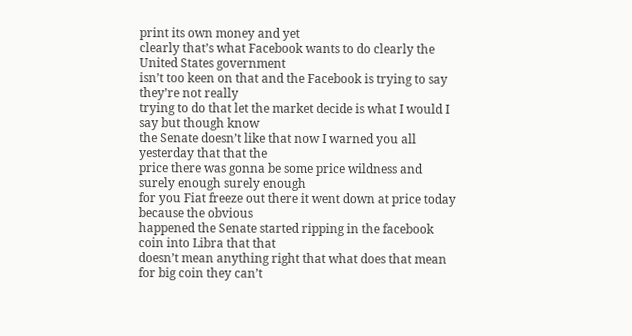print its own money and yet
clearly that’s what Facebook wants to do clearly the United States government
isn’t too keen on that and the Facebook is trying to say they’re not really
trying to do that let the market decide is what I would I say but though know
the Senate doesn’t like that now I warned you all yesterday that that the
price there was gonna be some price wildness and surely enough surely enough
for you Fiat freeze out there it went down at price today because the obvious
happened the Senate started ripping in the facebook coin into Libra that that
doesn’t mean anything right that what does that mean for big coin they can’t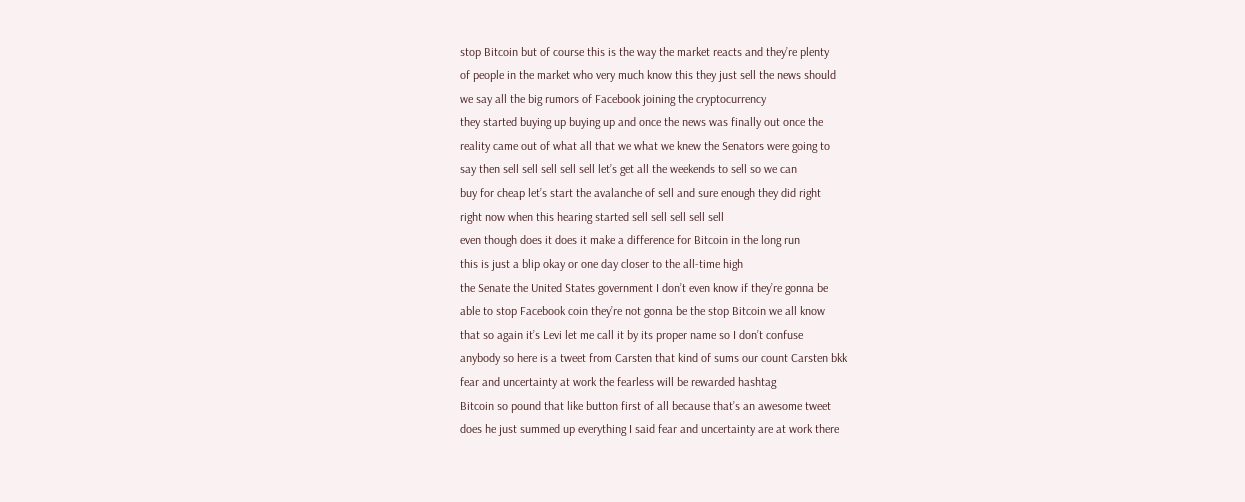stop Bitcoin but of course this is the way the market reacts and they’re plenty
of people in the market who very much know this they just sell the news should
we say all the big rumors of Facebook joining the cryptocurrency
they started buying up buying up and once the news was finally out once the
reality came out of what all that we what we knew the Senators were going to
say then sell sell sell sell sell let’s get all the weekends to sell so we can
buy for cheap let’s start the avalanche of sell and sure enough they did right
right now when this hearing started sell sell sell sell sell
even though does it does it make a difference for Bitcoin in the long run
this is just a blip okay or one day closer to the all-time high
the Senate the United States government I don’t even know if they’re gonna be
able to stop Facebook coin they’re not gonna be the stop Bitcoin we all know
that so again it’s Levi let me call it by its proper name so I don’t confuse
anybody so here is a tweet from Carsten that kind of sums our count Carsten bkk
fear and uncertainty at work the fearless will be rewarded hashtag
Bitcoin so pound that like button first of all because that’s an awesome tweet
does he just summed up everything I said fear and uncertainty are at work there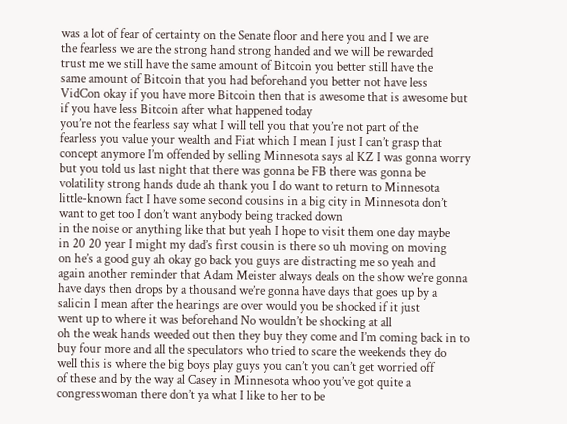was a lot of fear of certainty on the Senate floor and here you and I we are
the fearless we are the strong hand strong handed and we will be rewarded
trust me we still have the same amount of Bitcoin you better still have the
same amount of Bitcoin that you had beforehand you better not have less
VidCon okay if you have more Bitcoin then that is awesome that is awesome but
if you have less Bitcoin after what happened today
you’re not the fearless say what I will tell you that you’re not part of the
fearless you value your wealth and Fiat which I mean I just I can’t grasp that
concept anymore I’m offended by selling Minnesota says al KZ I was gonna worry
but you told us last night that there was gonna be FB there was gonna be
volatility strong hands dude ah thank you I do want to return to Minnesota
little-known fact I have some second cousins in a big city in Minnesota don’t
want to get too I don’t want anybody being tracked down
in the noise or anything like that but yeah I hope to visit them one day maybe
in 20 20 year I might my dad’s first cousin is there so uh moving on moving
on he’s a good guy ah okay go back you guys are distracting me so yeah and
again another reminder that Adam Meister always deals on the show we’re gonna
have days then drops by a thousand we’re gonna have days that goes up by a
salicin I mean after the hearings are over would you be shocked if it just
went up to where it was beforehand No wouldn’t be shocking at all
oh the weak hands weeded out then they buy they come and I’m coming back in to
buy four more and all the speculators who tried to scare the weekends they do
well this is where the big boys play guys you can’t you can’t get worried off
of these and by the way al Casey in Minnesota whoo you’ve got quite a
congresswoman there don’t ya what I like to her to be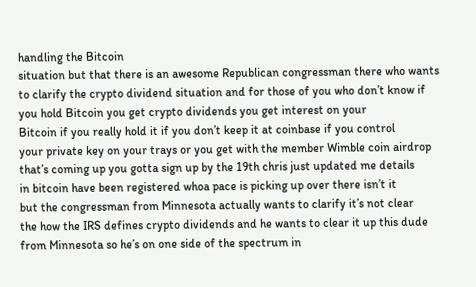handling the Bitcoin
situation but that there is an awesome Republican congressman there who wants
to clarify the crypto dividend situation and for those of you who don’t know if
you hold Bitcoin you get crypto dividends you get interest on your
Bitcoin if you really hold it if you don’t keep it at coinbase if you control
your private key on your trays or you get with the member Wimble coin airdrop
that’s coming up you gotta sign up by the 19th chris just updated me details
in bitcoin have been registered whoa pace is picking up over there isn’t it
but the congressman from Minnesota actually wants to clarify it’s not clear
the how the IRS defines crypto dividends and he wants to clear it up this dude
from Minnesota so he’s on one side of the spectrum in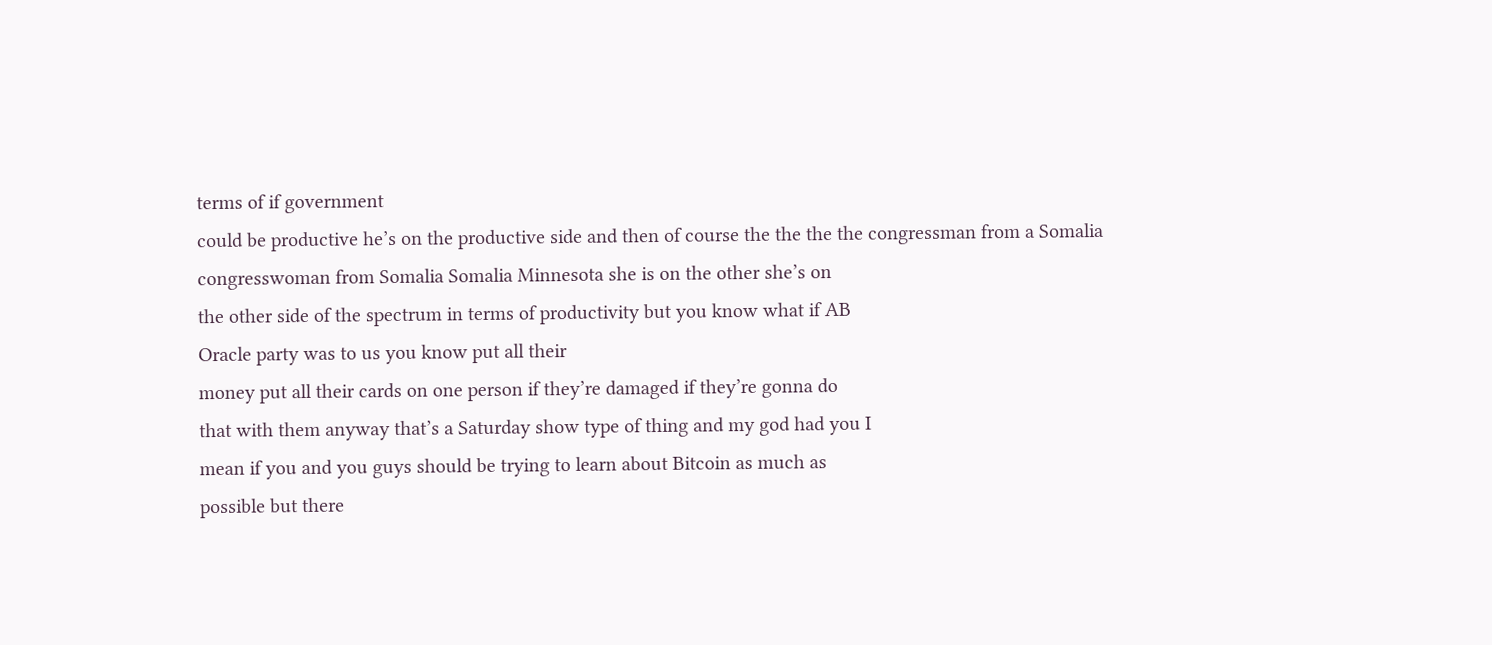terms of if government
could be productive he’s on the productive side and then of course the the the the congressman from a Somalia
congresswoman from Somalia Somalia Minnesota she is on the other she’s on
the other side of the spectrum in terms of productivity but you know what if AB
Oracle party was to us you know put all their
money put all their cards on one person if they’re damaged if they’re gonna do
that with them anyway that’s a Saturday show type of thing and my god had you I
mean if you and you guys should be trying to learn about Bitcoin as much as
possible but there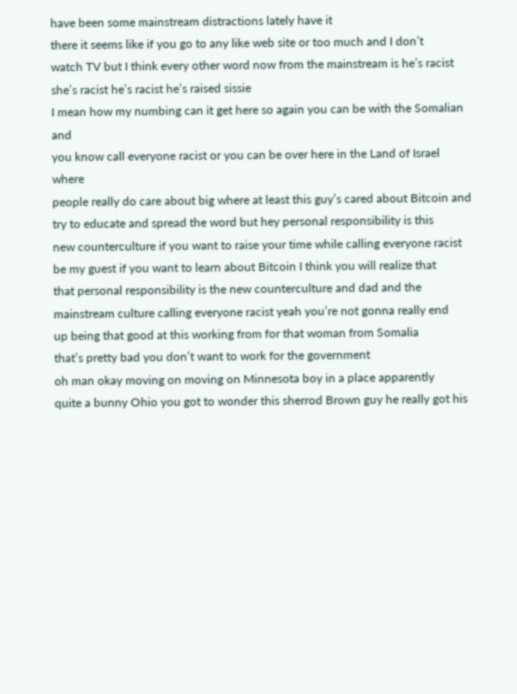have been some mainstream distractions lately have it
there it seems like if you go to any like web site or too much and I don’t
watch TV but I think every other word now from the mainstream is he’s racist
she’s racist he’s racist he’s raised sissie
I mean how my numbing can it get here so again you can be with the Somalian and
you know call everyone racist or you can be over here in the Land of Israel where
people really do care about big where at least this guy’s cared about Bitcoin and
try to educate and spread the word but hey personal responsibility is this
new counterculture if you want to raise your time while calling everyone racist
be my guest if you want to learn about Bitcoin I think you will realize that
that personal responsibility is the new counterculture and dad and the
mainstream culture calling everyone racist yeah you’re not gonna really end
up being that good at this working from for that woman from Somalia
that’s pretty bad you don’t want to work for the government
oh man okay moving on moving on Minnesota boy in a place apparently
quite a bunny Ohio you got to wonder this sherrod Brown guy he really got his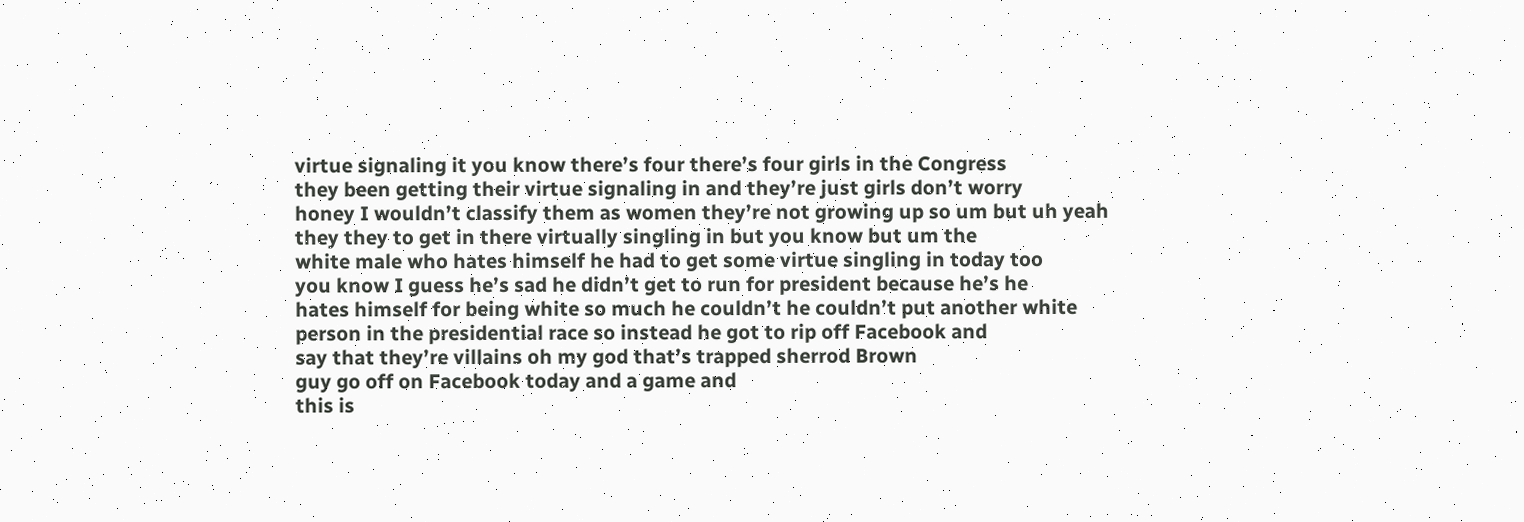virtue signaling it you know there’s four there’s four girls in the Congress
they been getting their virtue signaling in and they’re just girls don’t worry
honey I wouldn’t classify them as women they’re not growing up so um but uh yeah
they they to get in there virtually singling in but you know but um the
white male who hates himself he had to get some virtue singling in today too
you know I guess he’s sad he didn’t get to run for president because he’s he
hates himself for being white so much he couldn’t he couldn’t put another white
person in the presidential race so instead he got to rip off Facebook and
say that they’re villains oh my god that’s trapped sherrod Brown
guy go off on Facebook today and a game and
this is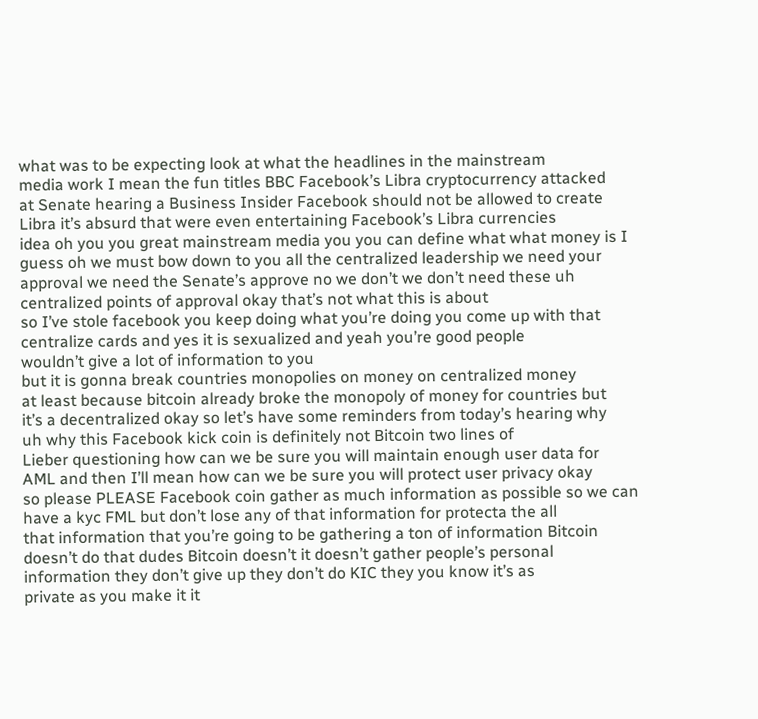what was to be expecting look at what the headlines in the mainstream
media work I mean the fun titles BBC Facebook’s Libra cryptocurrency attacked
at Senate hearing a Business Insider Facebook should not be allowed to create
Libra it’s absurd that were even entertaining Facebook’s Libra currencies
idea oh you you great mainstream media you you can define what what money is I
guess oh we must bow down to you all the centralized leadership we need your
approval we need the Senate’s approve no we don’t we don’t need these uh
centralized points of approval okay that’s not what this is about
so I’ve stole facebook you keep doing what you’re doing you come up with that
centralize cards and yes it is sexualized and yeah you’re good people
wouldn’t give a lot of information to you
but it is gonna break countries monopolies on money on centralized money
at least because bitcoin already broke the monopoly of money for countries but
it’s a decentralized okay so let’s have some reminders from today’s hearing why
uh why this Facebook kick coin is definitely not Bitcoin two lines of
Lieber questioning how can we be sure you will maintain enough user data for
AML and then I’ll mean how can we be sure you will protect user privacy okay
so please PLEASE Facebook coin gather as much information as possible so we can
have a kyc FML but don’t lose any of that information for protecta the all
that information that you’re going to be gathering a ton of information Bitcoin
doesn’t do that dudes Bitcoin doesn’t it doesn’t gather people’s personal
information they don’t give up they don’t do KIC they you know it’s as
private as you make it it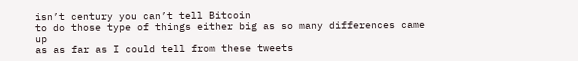isn’t century you can’t tell Bitcoin
to do those type of things either big as so many differences came up
as as far as I could tell from these tweets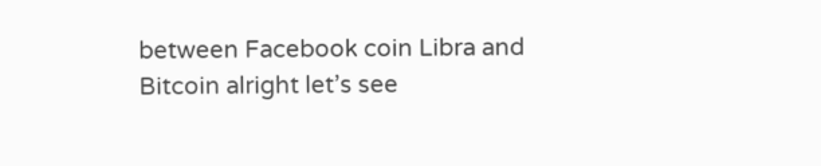between Facebook coin Libra and
Bitcoin alright let’s see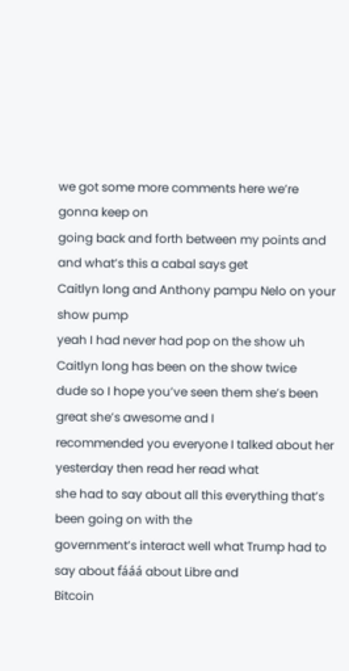we got some more comments here we’re gonna keep on
going back and forth between my points and and what’s this a cabal says get
Caitlyn long and Anthony pampu Nelo on your show pump
yeah I had never had pop on the show uh Caitlyn long has been on the show twice
dude so I hope you’ve seen them she’s been great she’s awesome and I
recommended you everyone I talked about her yesterday then read her read what
she had to say about all this everything that’s been going on with the
government’s interact well what Trump had to say about fááá about Libre and
Bitcoin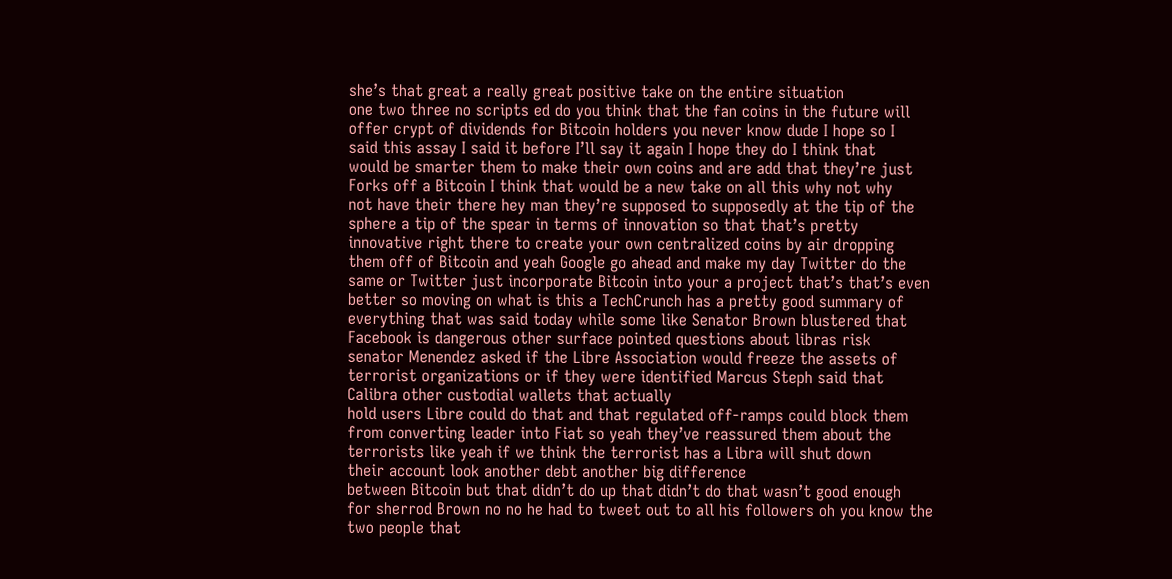she’s that great a really great positive take on the entire situation
one two three no scripts ed do you think that the fan coins in the future will
offer crypt of dividends for Bitcoin holders you never know dude I hope so I
said this assay I said it before I’ll say it again I hope they do I think that
would be smarter them to make their own coins and are add that they’re just
Forks off a Bitcoin I think that would be a new take on all this why not why
not have their there hey man they’re supposed to supposedly at the tip of the
sphere a tip of the spear in terms of innovation so that that’s pretty
innovative right there to create your own centralized coins by air dropping
them off of Bitcoin and yeah Google go ahead and make my day Twitter do the
same or Twitter just incorporate Bitcoin into your a project that’s that’s even
better so moving on what is this a TechCrunch has a pretty good summary of
everything that was said today while some like Senator Brown blustered that
Facebook is dangerous other surface pointed questions about libras risk
senator Menendez asked if the Libre Association would freeze the assets of
terrorist organizations or if they were identified Marcus Steph said that
Calibra other custodial wallets that actually
hold users Libre could do that and that regulated off-ramps could block them
from converting leader into Fiat so yeah they’ve reassured them about the
terrorists like yeah if we think the terrorist has a Libra will shut down
their account look another debt another big difference
between Bitcoin but that didn’t do up that didn’t do that wasn’t good enough
for sherrod Brown no no he had to tweet out to all his followers oh you know the
two people that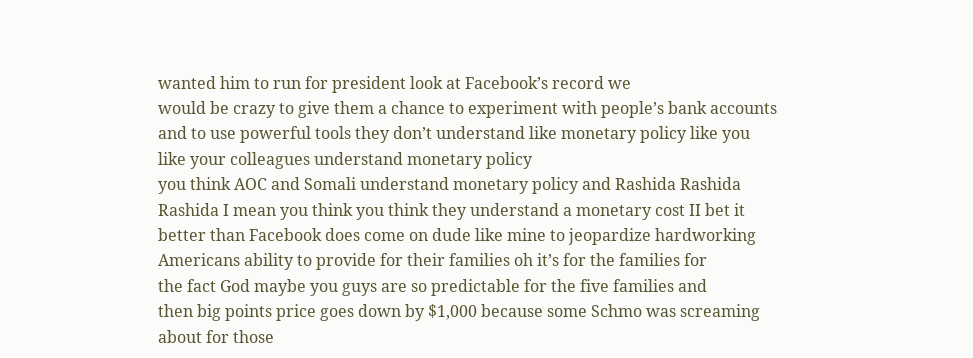wanted him to run for president look at Facebook’s record we
would be crazy to give them a chance to experiment with people’s bank accounts
and to use powerful tools they don’t understand like monetary policy like you
like your colleagues understand monetary policy
you think AOC and Somali understand monetary policy and Rashida Rashida
Rashida I mean you think you think they understand a monetary cost II bet it
better than Facebook does come on dude like mine to jeopardize hardworking
Americans ability to provide for their families oh it’s for the families for
the fact God maybe you guys are so predictable for the five families and
then big points price goes down by $1,000 because some Schmo was screaming
about for those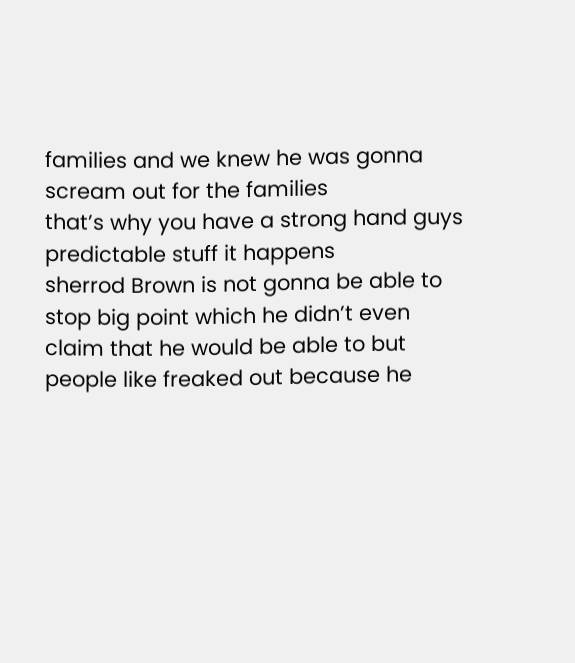families and we knew he was gonna scream out for the families
that’s why you have a strong hand guys predictable stuff it happens
sherrod Brown is not gonna be able to stop big point which he didn’t even
claim that he would be able to but people like freaked out because he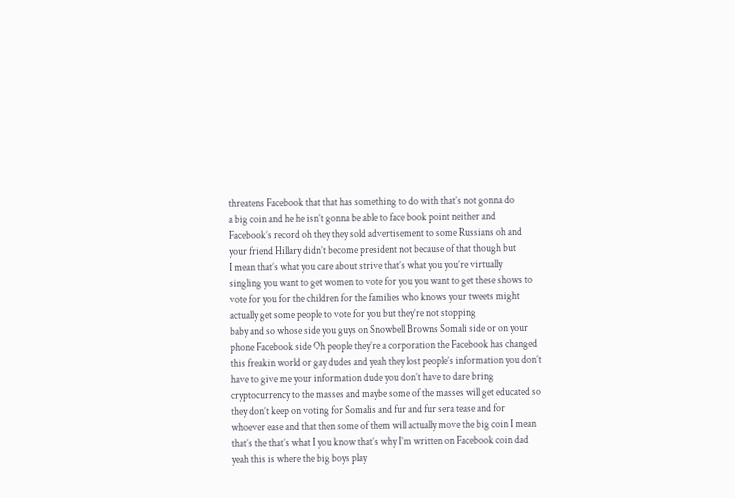threatens Facebook that that has something to do with that’s not gonna do
a big coin and he he isn’t gonna be able to face book point neither and
Facebook’s record oh they they sold advertisement to some Russians oh and
your friend Hillary didn’t become president not because of that though but
I mean that’s what you care about strive that’s what you you’re virtually
singling you want to get women to vote for you you want to get these shows to
vote for you for the children for the families who knows your tweets might
actually get some people to vote for you but they’re not stopping
baby and so whose side you guys on Snowbell Browns Somali side or on your
phone Facebook side Oh people they’re a corporation the Facebook has changed
this freakin world or gay dudes and yeah they lost people’s information you don’t
have to give me your information dude you don’t have to dare bring
cryptocurrency to the masses and maybe some of the masses will get educated so
they don’t keep on voting for Somalis and fur and fur sera tease and for
whoever ease and that then some of them will actually move the big coin I mean
that’s the that’s what I you know that’s why I’m written on Facebook coin dad
yeah this is where the big boys play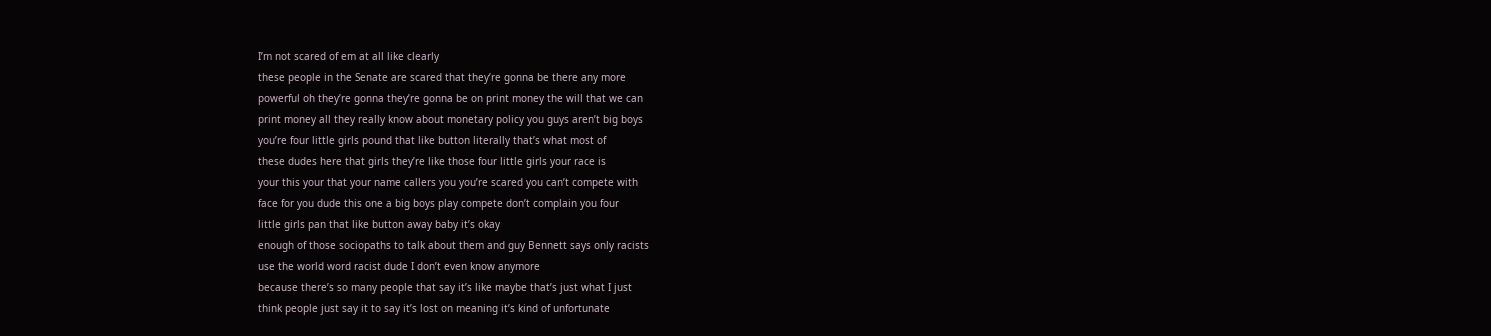I’m not scared of em at all like clearly
these people in the Senate are scared that they’re gonna be there any more
powerful oh they’re gonna they’re gonna be on print money the will that we can
print money all they really know about monetary policy you guys aren’t big boys
you’re four little girls pound that like button literally that’s what most of
these dudes here that girls they’re like those four little girls your race is
your this your that your name callers you you’re scared you can’t compete with
face for you dude this one a big boys play compete don’t complain you four
little girls pan that like button away baby it’s okay
enough of those sociopaths to talk about them and guy Bennett says only racists
use the world word racist dude I don’t even know anymore
because there’s so many people that say it’s like maybe that’s just what I just
think people just say it to say it’s lost on meaning it’s kind of unfortunate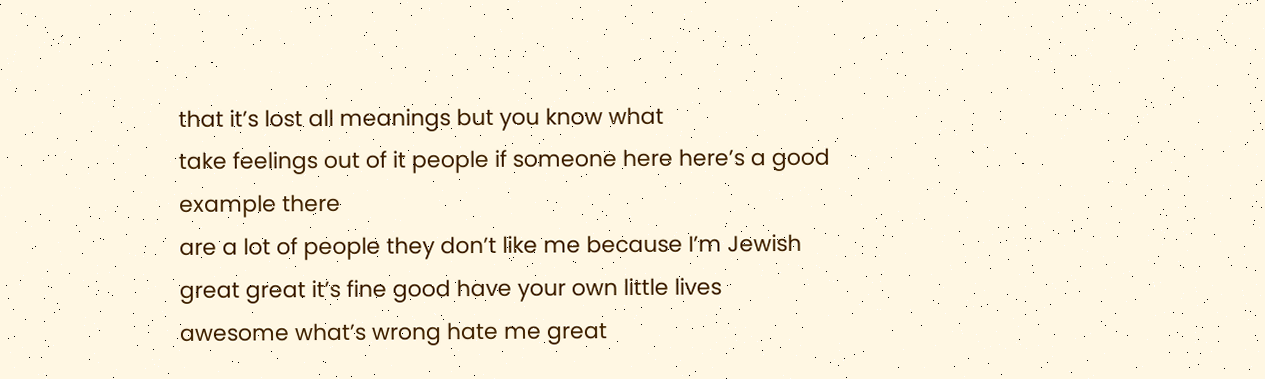that it’s lost all meanings but you know what
take feelings out of it people if someone here here’s a good example there
are a lot of people they don’t like me because I’m Jewish
great great it’s fine good have your own little lives
awesome what’s wrong hate me great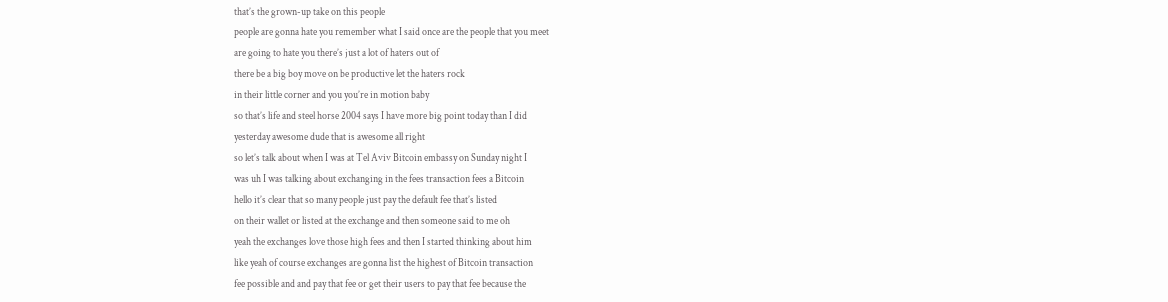that’s the grown-up take on this people
people are gonna hate you remember what I said once are the people that you meet
are going to hate you there’s just a lot of haters out of
there be a big boy move on be productive let the haters rock
in their little corner and you you’re in motion baby
so that’s life and steel horse 2004 says I have more big point today than I did
yesterday awesome dude that is awesome all right
so let’s talk about when I was at Tel Aviv Bitcoin embassy on Sunday night I
was uh I was talking about exchanging in the fees transaction fees a Bitcoin
hello it’s clear that so many people just pay the default fee that’s listed
on their wallet or listed at the exchange and then someone said to me oh
yeah the exchanges love those high fees and then I started thinking about him
like yeah of course exchanges are gonna list the highest of Bitcoin transaction
fee possible and and pay that fee or get their users to pay that fee because the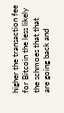higher the transaction fee for Bitcoin the less likely the schmoes that that
are going back and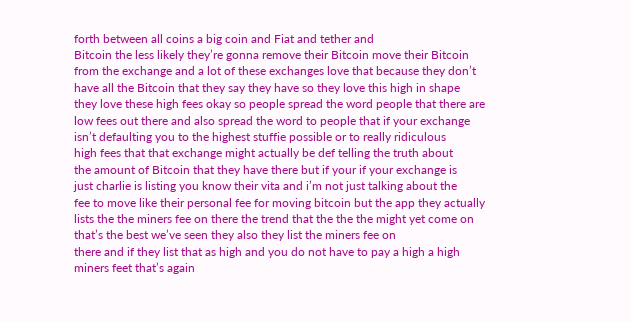forth between all coins a big coin and Fiat and tether and
Bitcoin the less likely they’re gonna remove their Bitcoin move their Bitcoin
from the exchange and a lot of these exchanges love that because they don’t
have all the Bitcoin that they say they have so they love this high in shape
they love these high fees okay so people spread the word people that there are
low fees out there and also spread the word to people that if your exchange
isn’t defaulting you to the highest stuffie possible or to really ridiculous
high fees that that exchange might actually be def telling the truth about
the amount of Bitcoin that they have there but if your if your exchange is
just charlie is listing you know their vita and i’m not just talking about the
fee to move like their personal fee for moving bitcoin but the app they actually
lists the the miners fee on there the trend that the the the might yet come on
that’s the best we’ve seen they also they list the miners fee on
there and if they list that as high and you do not have to pay a high a high
miners feet that’s again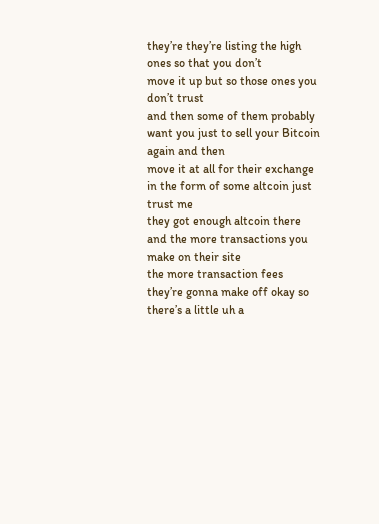they’re they’re listing the high ones so that you don’t
move it up but so those ones you don’t trust
and then some of them probably want you just to sell your Bitcoin again and then
move it at all for their exchange in the form of some altcoin just trust me
they got enough altcoin there and the more transactions you make on their site
the more transaction fees they’re gonna make off okay so there’s a little uh a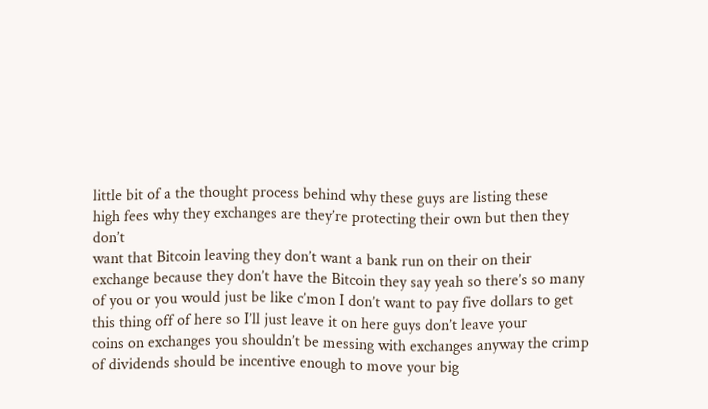little bit of a the thought process behind why these guys are listing these
high fees why they exchanges are they’re protecting their own but then they don’t
want that Bitcoin leaving they don’t want a bank run on their on their
exchange because they don’t have the Bitcoin they say yeah so there’s so many
of you or you would just be like c’mon I don’t want to pay five dollars to get
this thing off of here so I’ll just leave it on here guys don’t leave your
coins on exchanges you shouldn’t be messing with exchanges anyway the crimp
of dividends should be incentive enough to move your big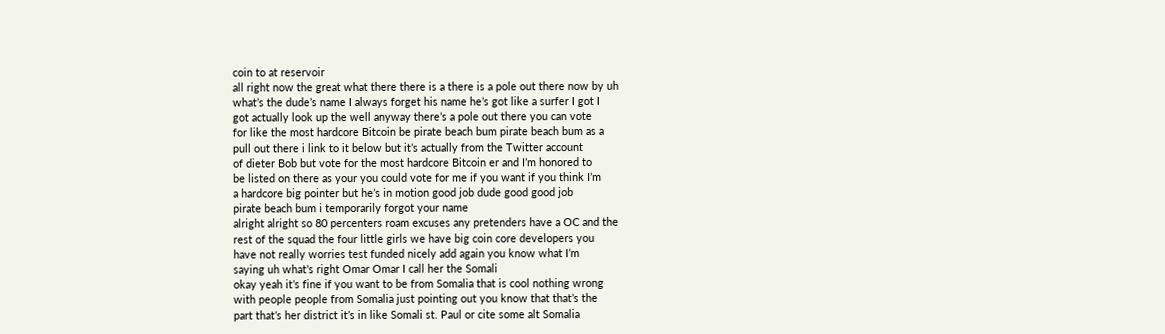coin to at reservoir
all right now the great what there there is a there is a pole out there now by uh
what’s the dude’s name I always forget his name he’s got like a surfer I got I
got actually look up the well anyway there’s a pole out there you can vote
for like the most hardcore Bitcoin be pirate beach bum pirate beach bum as a
pull out there i link to it below but it’s actually from the Twitter account
of dieter Bob but vote for the most hardcore Bitcoin er and I’m honored to
be listed on there as your you could vote for me if you want if you think I’m
a hardcore big pointer but he’s in motion good job dude good good job
pirate beach bum i temporarily forgot your name
alright alright so 80 percenters roam excuses any pretenders have a OC and the
rest of the squad the four little girls we have big coin core developers you
have not really worries test funded nicely add again you know what I’m
saying uh what’s right Omar Omar I call her the Somali
okay yeah it’s fine if you want to be from Somalia that is cool nothing wrong
with people people from Somalia just pointing out you know that that’s the
part that’s her district it’s in like Somali st. Paul or cite some alt Somalia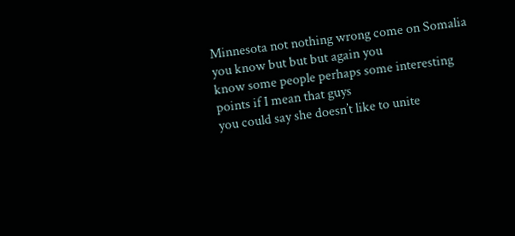Minnesota not nothing wrong come on Somalia you know but but but again you
know some people perhaps some interesting points if I mean that guys
you could say she doesn’t like to unite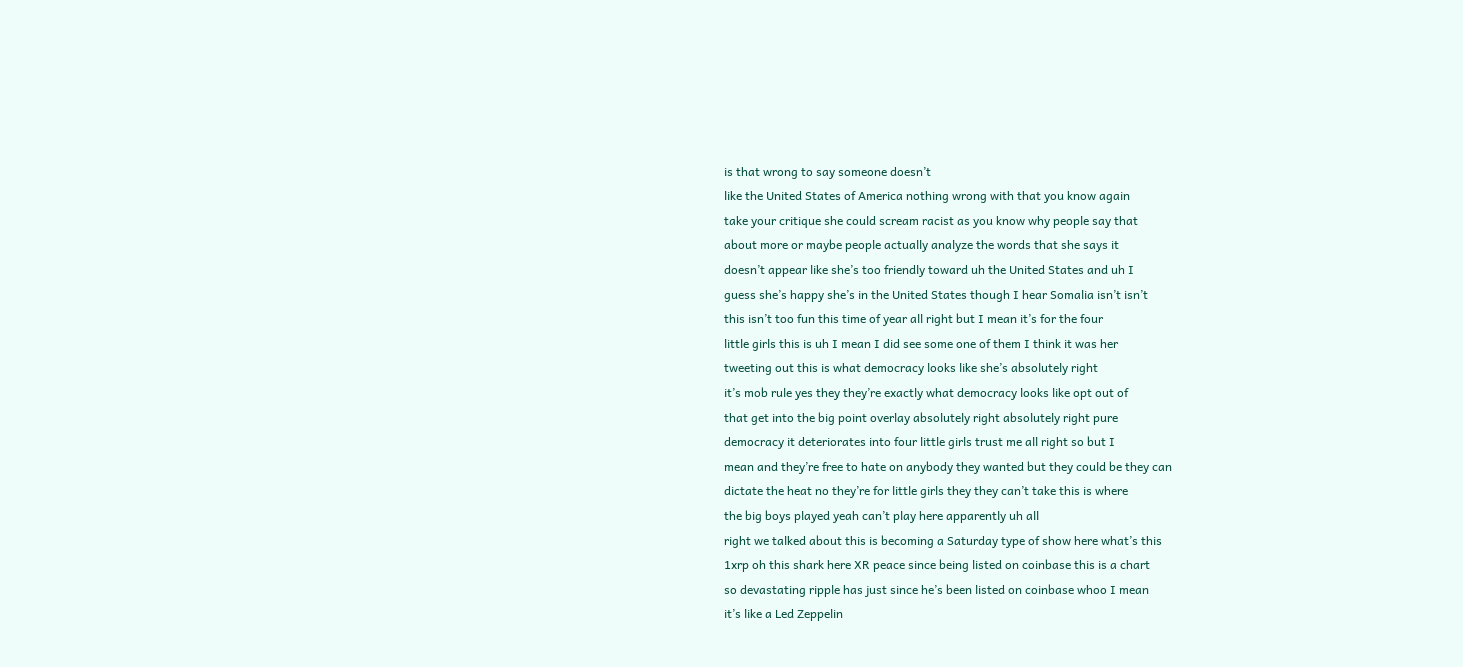is that wrong to say someone doesn’t
like the United States of America nothing wrong with that you know again
take your critique she could scream racist as you know why people say that
about more or maybe people actually analyze the words that she says it
doesn’t appear like she’s too friendly toward uh the United States and uh I
guess she’s happy she’s in the United States though I hear Somalia isn’t isn’t
this isn’t too fun this time of year all right but I mean it’s for the four
little girls this is uh I mean I did see some one of them I think it was her
tweeting out this is what democracy looks like she’s absolutely right
it’s mob rule yes they they’re exactly what democracy looks like opt out of
that get into the big point overlay absolutely right absolutely right pure
democracy it deteriorates into four little girls trust me all right so but I
mean and they’re free to hate on anybody they wanted but they could be they can
dictate the heat no they’re for little girls they they can’t take this is where
the big boys played yeah can’t play here apparently uh all
right we talked about this is becoming a Saturday type of show here what’s this
1xrp oh this shark here XR peace since being listed on coinbase this is a chart
so devastating ripple has just since he’s been listed on coinbase whoo I mean
it’s like a Led Zeppelin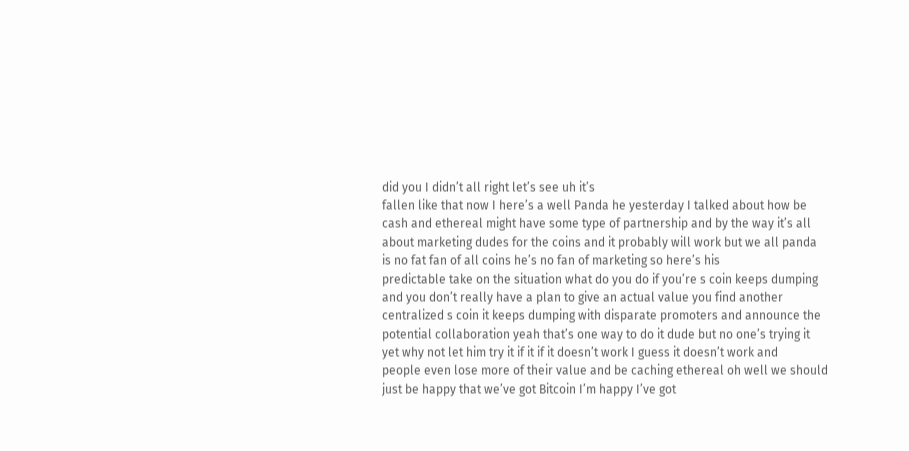did you I didn’t all right let’s see uh it’s
fallen like that now I here’s a well Panda he yesterday I talked about how be
cash and ethereal might have some type of partnership and by the way it’s all
about marketing dudes for the coins and it probably will work but we all panda
is no fat fan of all coins he’s no fan of marketing so here’s his
predictable take on the situation what do you do if you’re s coin keeps dumping
and you don’t really have a plan to give an actual value you find another
centralized s coin it keeps dumping with disparate promoters and announce the
potential collaboration yeah that’s one way to do it dude but no one’s trying it
yet why not let him try it if it if it doesn’t work I guess it doesn’t work and
people even lose more of their value and be caching ethereal oh well we should
just be happy that we’ve got Bitcoin I’m happy I’ve got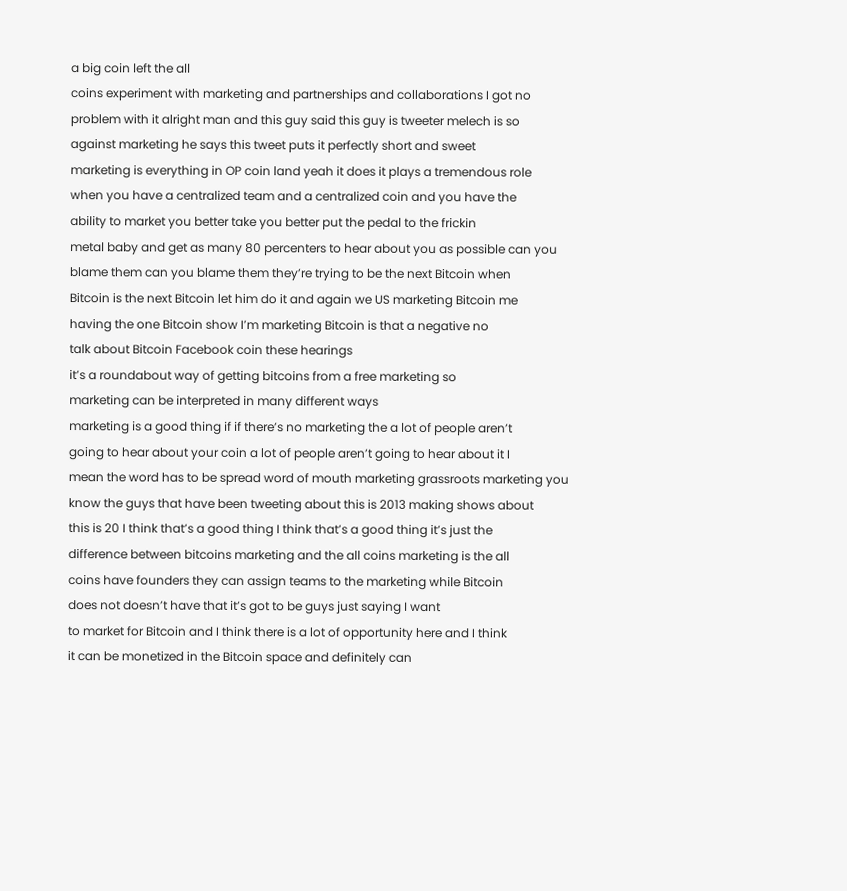a big coin left the all
coins experiment with marketing and partnerships and collaborations I got no
problem with it alright man and this guy said this guy is tweeter melech is so
against marketing he says this tweet puts it perfectly short and sweet
marketing is everything in OP coin land yeah it does it plays a tremendous role
when you have a centralized team and a centralized coin and you have the
ability to market you better take you better put the pedal to the frickin
metal baby and get as many 80 percenters to hear about you as possible can you
blame them can you blame them they’re trying to be the next Bitcoin when
Bitcoin is the next Bitcoin let him do it and again we US marketing Bitcoin me
having the one Bitcoin show I’m marketing Bitcoin is that a negative no
talk about Bitcoin Facebook coin these hearings
it’s a roundabout way of getting bitcoins from a free marketing so
marketing can be interpreted in many different ways
marketing is a good thing if if there’s no marketing the a lot of people aren’t
going to hear about your coin a lot of people aren’t going to hear about it I
mean the word has to be spread word of mouth marketing grassroots marketing you
know the guys that have been tweeting about this is 2013 making shows about
this is 20 I think that’s a good thing I think that’s a good thing it’s just the
difference between bitcoins marketing and the all coins marketing is the all
coins have founders they can assign teams to the marketing while Bitcoin
does not doesn’t have that it’s got to be guys just saying I want
to market for Bitcoin and I think there is a lot of opportunity here and I think
it can be monetized in the Bitcoin space and definitely can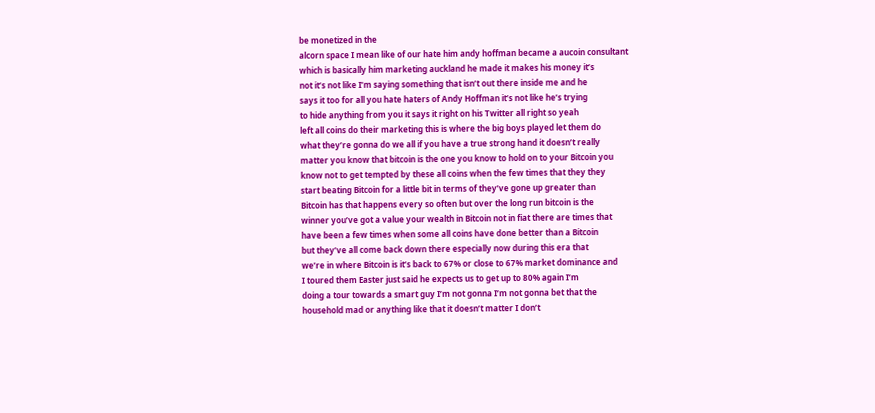be monetized in the
alcorn space I mean like of our hate him andy hoffman became a aucoin consultant
which is basically him marketing auckland he made it makes his money it’s
not it’s not like I’m saying something that isn’t out there inside me and he
says it too for all you hate haters of Andy Hoffman it’s not like he’s trying
to hide anything from you it says it right on his Twitter all right so yeah
left all coins do their marketing this is where the big boys played let them do
what they’re gonna do we all if you have a true strong hand it doesn’t really
matter you know that bitcoin is the one you know to hold on to your Bitcoin you
know not to get tempted by these all coins when the few times that they they
start beating Bitcoin for a little bit in terms of they’ve gone up greater than
Bitcoin has that happens every so often but over the long run bitcoin is the
winner you’ve got a value your wealth in Bitcoin not in fiat there are times that
have been a few times when some all coins have done better than a Bitcoin
but they’ve all come back down there especially now during this era that
we’re in where Bitcoin is it’s back to 67% or close to 67% market dominance and
I toured them Easter just said he expects us to get up to 80% again I’m
doing a tour towards a smart guy I’m not gonna I’m not gonna bet that the
household mad or anything like that it doesn’t matter I don’t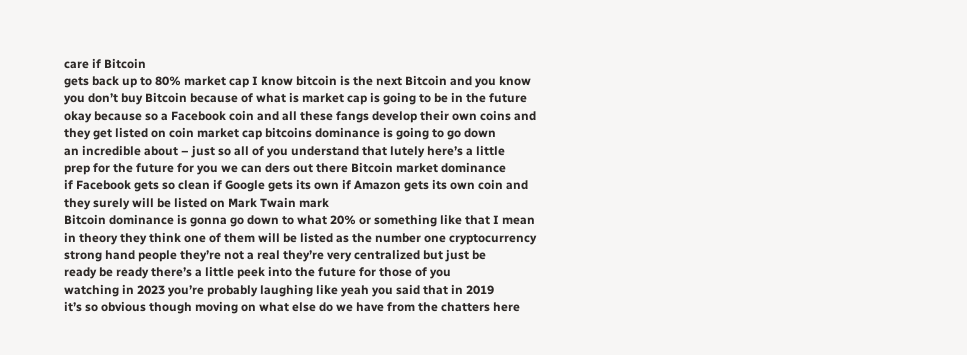care if Bitcoin
gets back up to 80% market cap I know bitcoin is the next Bitcoin and you know
you don’t buy Bitcoin because of what is market cap is going to be in the future
okay because so a Facebook coin and all these fangs develop their own coins and
they get listed on coin market cap bitcoins dominance is going to go down
an incredible about – just so all of you understand that lutely here’s a little
prep for the future for you we can ders out there Bitcoin market dominance
if Facebook gets so clean if Google gets its own if Amazon gets its own coin and
they surely will be listed on Mark Twain mark
Bitcoin dominance is gonna go down to what 20% or something like that I mean
in theory they think one of them will be listed as the number one cryptocurrency
strong hand people they’re not a real they’re very centralized but just be
ready be ready there’s a little peek into the future for those of you
watching in 2023 you’re probably laughing like yeah you said that in 2019
it’s so obvious though moving on what else do we have from the chatters here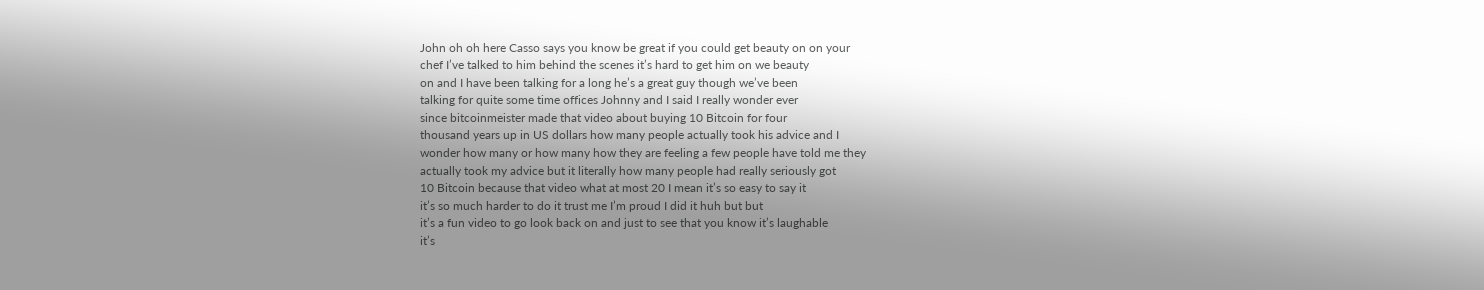John oh oh here Casso says you know be great if you could get beauty on on your
chef I’ve talked to him behind the scenes it’s hard to get him on we beauty
on and I have been talking for a long he’s a great guy though we’ve been
talking for quite some time offices Johnny and I said I really wonder ever
since bitcoinmeister made that video about buying 10 Bitcoin for four
thousand years up in US dollars how many people actually took his advice and I
wonder how many or how many how they are feeling a few people have told me they
actually took my advice but it literally how many people had really seriously got
10 Bitcoin because that video what at most 20 I mean it’s so easy to say it
it’s so much harder to do it trust me I’m proud I did it huh but but
it’s a fun video to go look back on and just to see that you know it’s laughable
it’s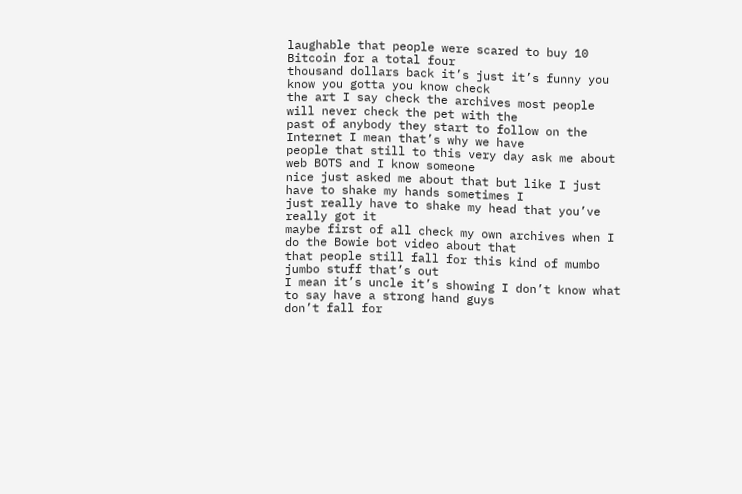laughable that people were scared to buy 10 Bitcoin for a total four
thousand dollars back it’s just it’s funny you know you gotta you know check
the art I say check the archives most people will never check the pet with the
past of anybody they start to follow on the Internet I mean that’s why we have
people that still to this very day ask me about web BOTS and I know someone
nice just asked me about that but like I just have to shake my hands sometimes I
just really have to shake my head that you’ve really got it
maybe first of all check my own archives when I do the Bowie bot video about that
that people still fall for this kind of mumbo jumbo stuff that’s out
I mean it’s uncle it’s showing I don’t know what to say have a strong hand guys
don’t fall for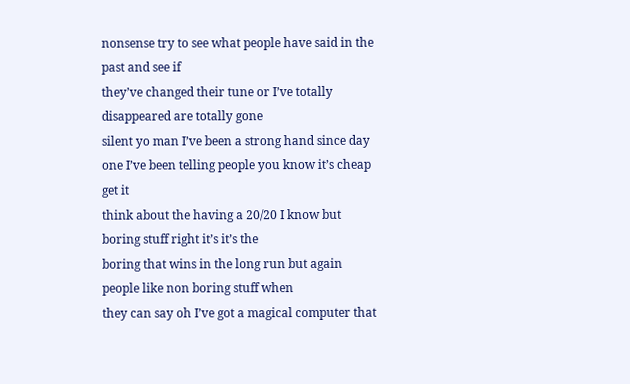nonsense try to see what people have said in the past and see if
they’ve changed their tune or I’ve totally disappeared are totally gone
silent yo man I’ve been a strong hand since day
one I’ve been telling people you know it’s cheap get it
think about the having a 20/20 I know but boring stuff right it’s it’s the
boring that wins in the long run but again people like non boring stuff when
they can say oh I’ve got a magical computer that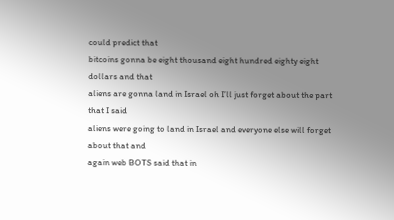could predict that
bitcoins gonna be eight thousand eight hundred eighty eight dollars and that
aliens are gonna land in Israel oh I’ll just forget about the part that I said
aliens were going to land in Israel and everyone else will forget about that and
again web BOTS said that in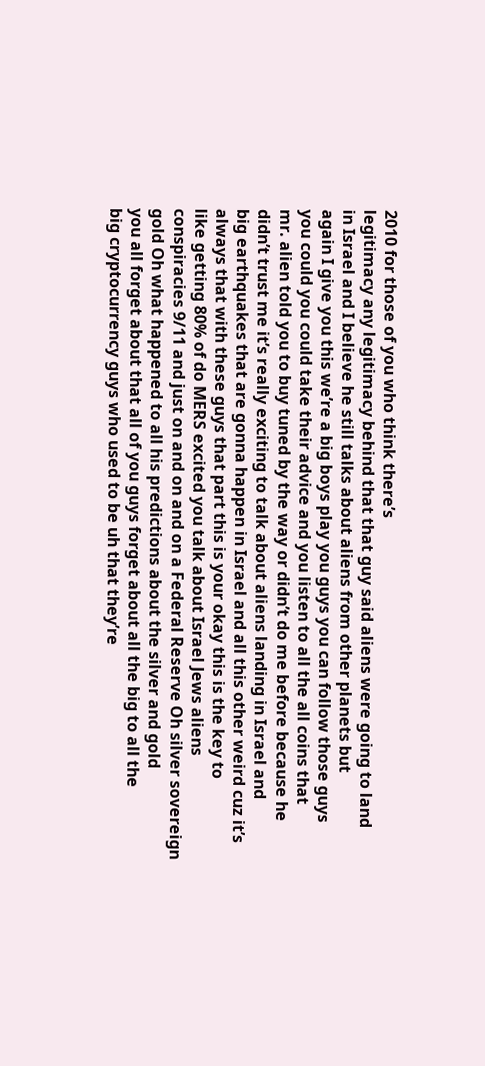2010 for those of you who think there’s
legitimacy any legitimacy behind that that guy said aliens were going to land
in Israel and I believe he still talks about aliens from other planets but
again I give you this we’re a big boys play you guys you can follow those guys
you could you could take their advice and you listen to all the all coins that
mr. alien told you to buy tuned by the way or didn’t do me before because he
didn’t trust me it’s really exciting to talk about aliens landing in Israel and
big earthquakes that are gonna happen in Israel and all this other weird cuz it’s
always that with these guys that part this is your okay this is the key to
like getting 80% of do MERS excited you talk about Israel Jews aliens
conspiracies 9/11 and just on and on and on a Federal Reserve Oh silver sovereign
gold Oh what happened to all his predictions about the silver and gold
you all forget about that all of you guys forget about all the big to all the
big cryptocurrency guys who used to be uh that they’re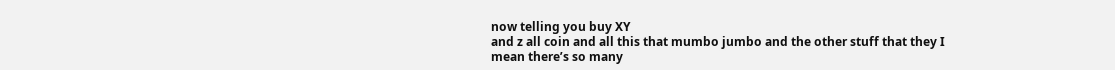now telling you buy XY
and z all coin and all this that mumbo jumbo and the other stuff that they I
mean there’s so many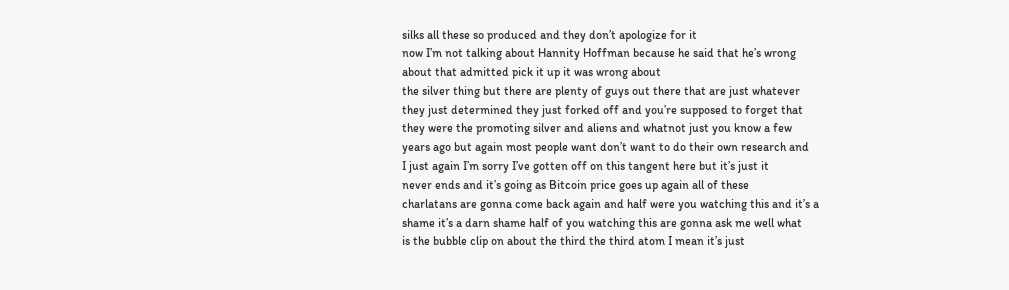silks all these so produced and they don’t apologize for it
now I’m not talking about Hannity Hoffman because he said that he’s wrong
about that admitted pick it up it was wrong about
the silver thing but there are plenty of guys out there that are just whatever
they just determined they just forked off and you’re supposed to forget that
they were the promoting silver and aliens and whatnot just you know a few
years ago but again most people want don’t want to do their own research and
I just again I’m sorry I’ve gotten off on this tangent here but it’s just it
never ends and it’s going as Bitcoin price goes up again all of these
charlatans are gonna come back again and half were you watching this and it’s a
shame it’s a darn shame half of you watching this are gonna ask me well what
is the bubble clip on about the third the third atom I mean it’s just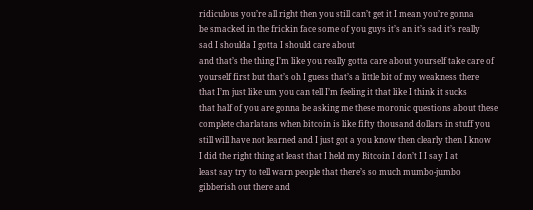ridiculous you’re all right then you still can’t get it I mean you’re gonna
be smacked in the frickin face some of you guys it’s an it’s sad it’s really
sad I shoulda I gotta I should care about
and that’s the thing I’m like you really gotta care about yourself take care of
yourself first but that’s oh I guess that’s a little bit of my weakness there
that I’m just like um you can tell I’m feeling it that like I think it sucks
that half of you are gonna be asking me these moronic questions about these
complete charlatans when bitcoin is like fifty thousand dollars in stuff you
still will have not learned and I just got a you know then clearly then I know
I did the right thing at least that I held my Bitcoin I don’t I I say I at
least say try to tell warn people that there’s so much mumbo-jumbo
gibberish out there and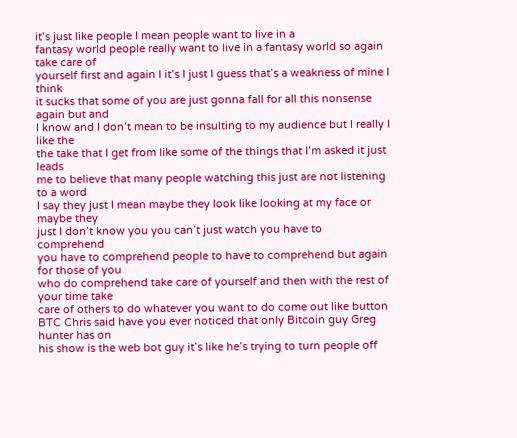it’s just like people I mean people want to live in a
fantasy world people really want to live in a fantasy world so again take care of
yourself first and again I it’s I just I guess that’s a weakness of mine I think
it sucks that some of you are just gonna fall for all this nonsense again but and
I know and I don’t mean to be insulting to my audience but I really I like the
the take that I get from like some of the things that I’m asked it just leads
me to believe that many people watching this just are not listening to a word
I say they just I mean maybe they look like looking at my face or maybe they
just I don’t know you you can’t just watch you have to comprehend
you have to comprehend people to have to comprehend but again for those of you
who do comprehend take care of yourself and then with the rest of your time take
care of others to do whatever you want to do come out like button
BTC Chris said have you ever noticed that only Bitcoin guy Greg hunter has on
his show is the web bot guy it’s like he’s trying to turn people off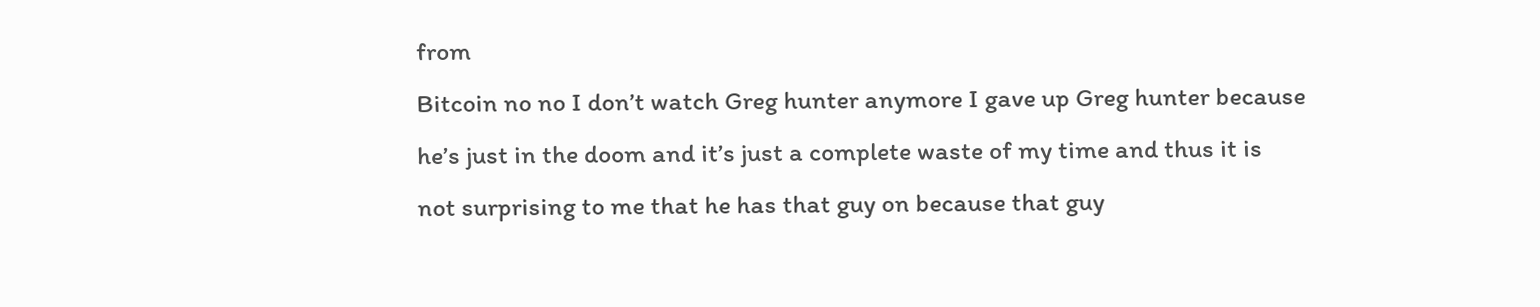from
Bitcoin no no I don’t watch Greg hunter anymore I gave up Greg hunter because
he’s just in the doom and it’s just a complete waste of my time and thus it is
not surprising to me that he has that guy on because that guy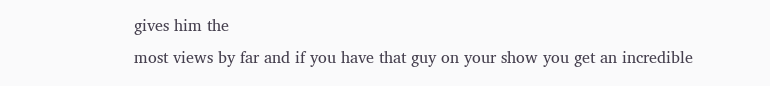gives him the
most views by far and if you have that guy on your show you get an incredible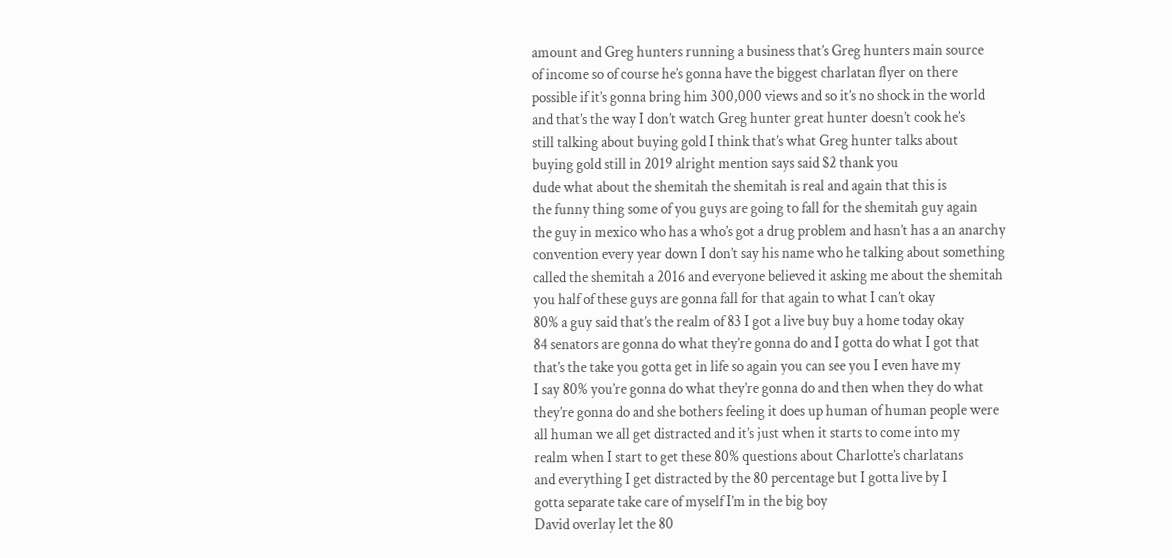amount and Greg hunters running a business that’s Greg hunters main source
of income so of course he’s gonna have the biggest charlatan flyer on there
possible if it’s gonna bring him 300,000 views and so it’s no shock in the world
and that’s the way I don’t watch Greg hunter great hunter doesn’t cook he’s
still talking about buying gold I think that’s what Greg hunter talks about
buying gold still in 2019 alright mention says said $2 thank you
dude what about the shemitah the shemitah is real and again that this is
the funny thing some of you guys are going to fall for the shemitah guy again
the guy in mexico who has a who’s got a drug problem and hasn’t has a an anarchy
convention every year down I don’t say his name who he talking about something
called the shemitah a 2016 and everyone believed it asking me about the shemitah
you half of these guys are gonna fall for that again to what I can’t okay
80% a guy said that’s the realm of 83 I got a live buy buy a home today okay
84 senators are gonna do what they’re gonna do and I gotta do what I got that
that’s the take you gotta get in life so again you can see you I even have my
I say 80% you’re gonna do what they’re gonna do and then when they do what
they’re gonna do and she bothers feeling it does up human of human people were
all human we all get distracted and it’s just when it starts to come into my
realm when I start to get these 80% questions about Charlotte’s charlatans
and everything I get distracted by the 80 percentage but I gotta live by I
gotta separate take care of myself I’m in the big boy
David overlay let the 80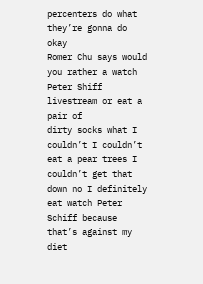percenters do what they’re gonna do okay
Romer Chu says would you rather a watch Peter Shiff livestream or eat a pair of
dirty socks what I couldn’t I couldn’t eat a pear trees I couldn’t get that
down no I definitely eat watch Peter Schiff because that’s against my diet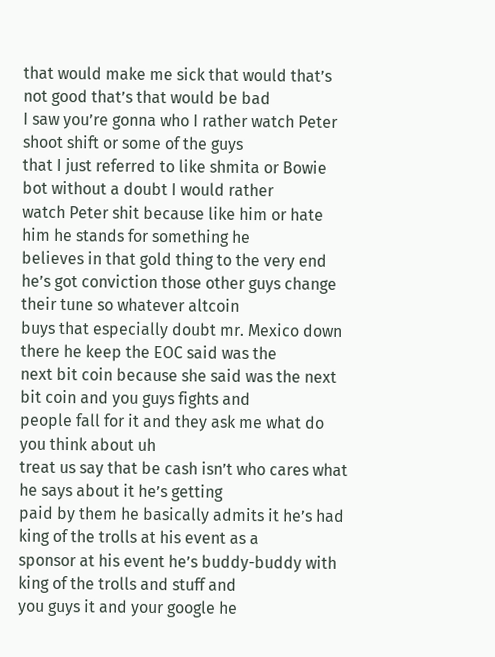that would make me sick that would that’s not good that’s that would be bad
I saw you’re gonna who I rather watch Peter shoot shift or some of the guys
that I just referred to like shmita or Bowie bot without a doubt I would rather
watch Peter shit because like him or hate him he stands for something he
believes in that gold thing to the very end
he’s got conviction those other guys change their tune so whatever altcoin
buys that especially doubt mr. Mexico down there he keep the EOC said was the
next bit coin because she said was the next bit coin and you guys fights and
people fall for it and they ask me what do you think about uh
treat us say that be cash isn’t who cares what he says about it he’s getting
paid by them he basically admits it he’s had king of the trolls at his event as a
sponsor at his event he’s buddy-buddy with king of the trolls and stuff and
you guys it and your google he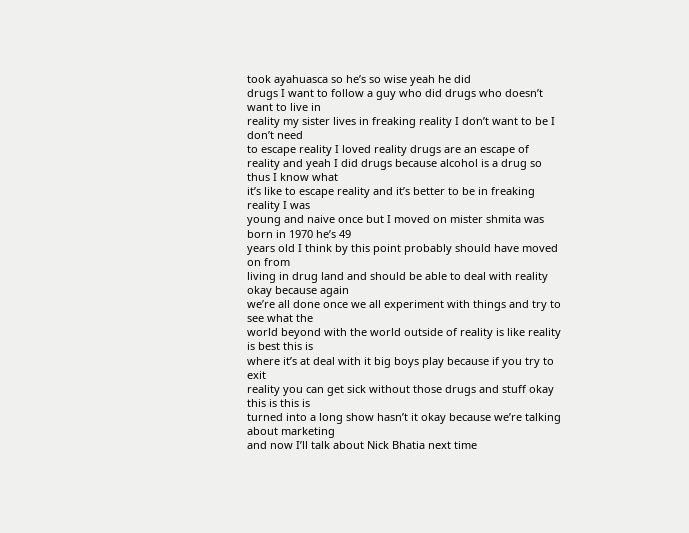took ayahuasca so he’s so wise yeah he did
drugs I want to follow a guy who did drugs who doesn’t want to live in
reality my sister lives in freaking reality I don’t want to be I don’t need
to escape reality I loved reality drugs are an escape of
reality and yeah I did drugs because alcohol is a drug so thus I know what
it’s like to escape reality and it’s better to be in freaking reality I was
young and naive once but I moved on mister shmita was born in 1970 he’s 49
years old I think by this point probably should have moved on from
living in drug land and should be able to deal with reality okay because again
we’re all done once we all experiment with things and try to see what the
world beyond with the world outside of reality is like reality is best this is
where it’s at deal with it big boys play because if you try to exit
reality you can get sick without those drugs and stuff okay this is this is
turned into a long show hasn’t it okay because we’re talking about marketing
and now I’ll talk about Nick Bhatia next time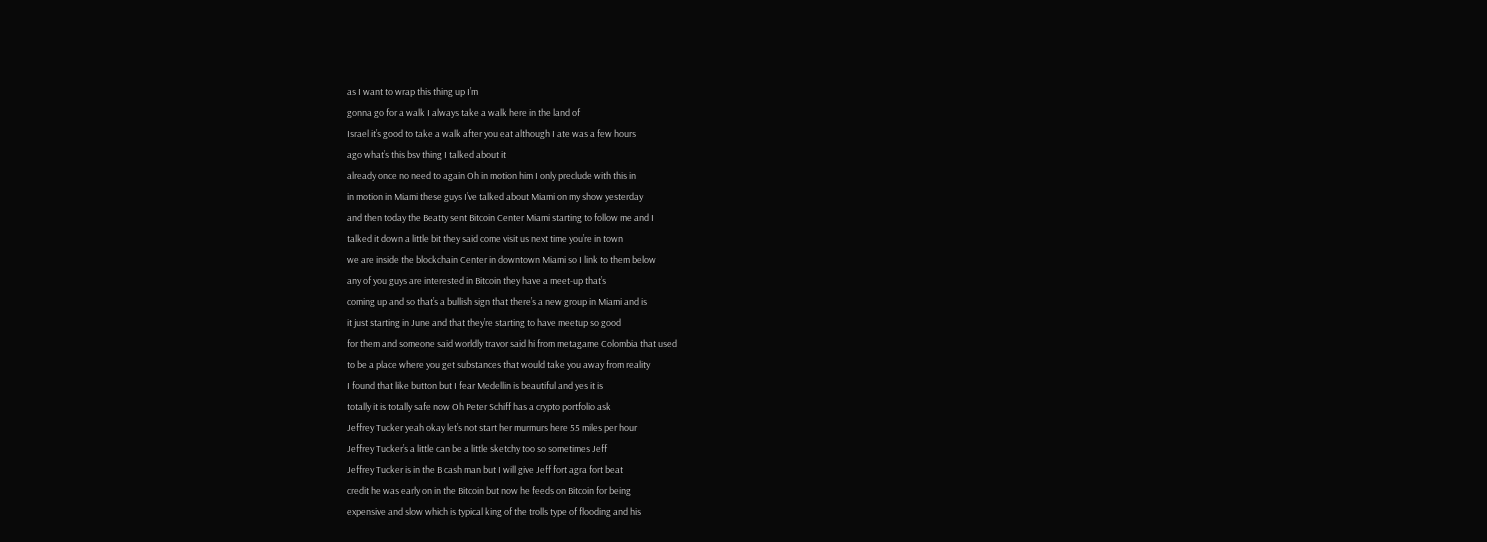as I want to wrap this thing up I’m
gonna go for a walk I always take a walk here in the land of
Israel it’s good to take a walk after you eat although I ate was a few hours
ago what’s this bsv thing I talked about it
already once no need to again Oh in motion him I only preclude with this in
in motion in Miami these guys I’ve talked about Miami on my show yesterday
and then today the Beatty sent Bitcoin Center Miami starting to follow me and I
talked it down a little bit they said come visit us next time you’re in town
we are inside the blockchain Center in downtown Miami so I link to them below
any of you guys are interested in Bitcoin they have a meet-up that’s
coming up and so that’s a bullish sign that there’s a new group in Miami and is
it just starting in June and that they’re starting to have meetup so good
for them and someone said worldly travor said hi from metagame Colombia that used
to be a place where you get substances that would take you away from reality
I found that like button but I fear Medellin is beautiful and yes it is
totally it is totally safe now Oh Peter Schiff has a crypto portfolio ask
Jeffrey Tucker yeah okay let’s not start her murmurs here 55 miles per hour
Jeffrey Tucker’s a little can be a little sketchy too so sometimes Jeff
Jeffrey Tucker is in the B cash man but I will give Jeff fort agra fort beat
credit he was early on in the Bitcoin but now he feeds on Bitcoin for being
expensive and slow which is typical king of the trolls type of flooding and his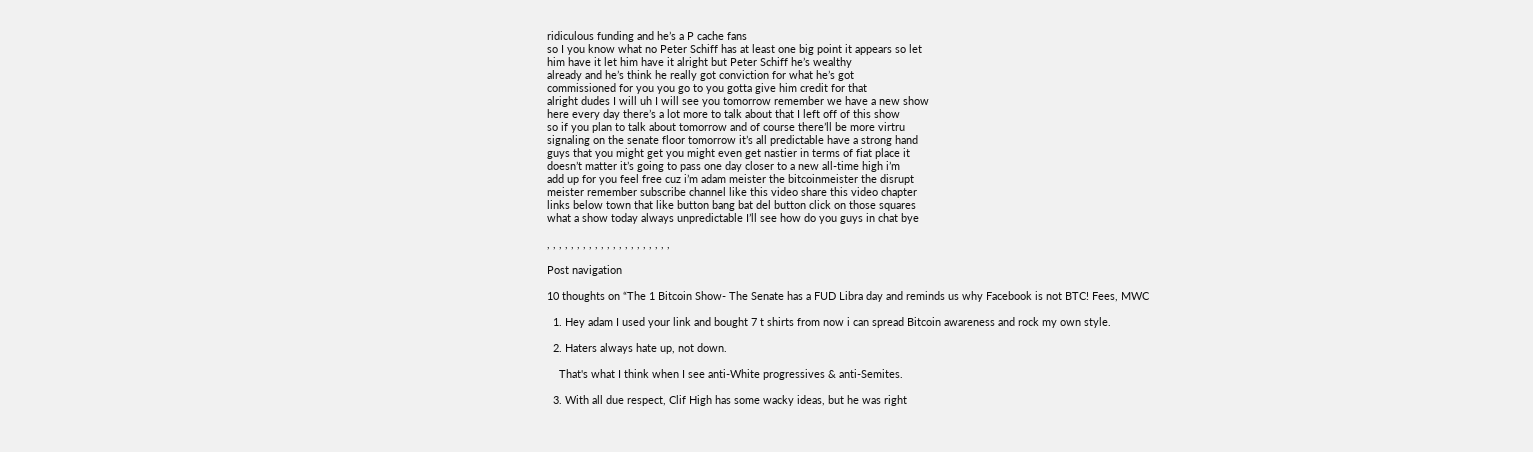ridiculous funding and he’s a P cache fans
so I you know what no Peter Schiff has at least one big point it appears so let
him have it let him have it alright but Peter Schiff he’s wealthy
already and he’s think he really got conviction for what he’s got
commissioned for you you go to you gotta give him credit for that
alright dudes I will uh I will see you tomorrow remember we have a new show
here every day there’s a lot more to talk about that I left off of this show
so if you plan to talk about tomorrow and of course there’ll be more virtru
signaling on the senate floor tomorrow it’s all predictable have a strong hand
guys that you might get you might even get nastier in terms of fiat place it
doesn’t matter it’s going to pass one day closer to a new all-time high i’m
add up for you feel free cuz i’m adam meister the bitcoinmeister the disrupt
meister remember subscribe channel like this video share this video chapter
links below town that like button bang bat del button click on those squares
what a show today always unpredictable I’ll see how do you guys in chat bye

, , , , , , , , , , , , , , , , , , , , ,

Post navigation

10 thoughts on “The 1 Bitcoin Show- The Senate has a FUD Libra day and reminds us why Facebook is not BTC! Fees, MWC

  1. Hey adam I used your link and bought 7 t shirts from now i can spread Bitcoin awareness and rock my own style.

  2. Haters always hate up, not down.

    That's what I think when I see anti-White progressives & anti-Semites.

  3. With all due respect, Clif High has some wacky ideas, but he was right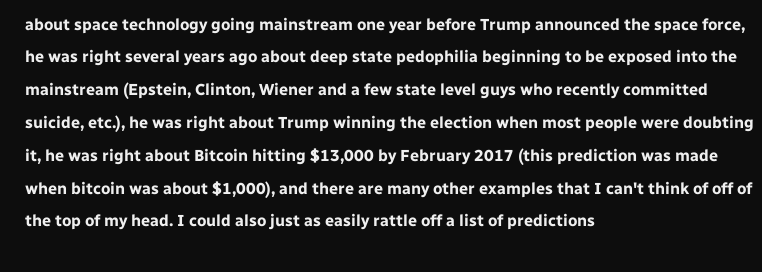about space technology going mainstream one year before Trump announced the space force, he was right several years ago about deep state pedophilia beginning to be exposed into the mainstream (Epstein, Clinton, Wiener and a few state level guys who recently committed suicide, etc.), he was right about Trump winning the election when most people were doubting it, he was right about Bitcoin hitting $13,000 by February 2017 (this prediction was made when bitcoin was about $1,000), and there are many other examples that I can't think of off of the top of my head. I could also just as easily rattle off a list of predictions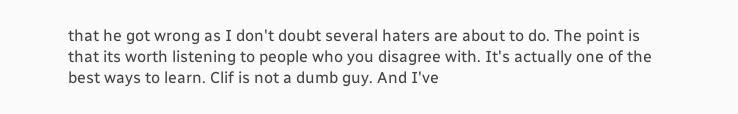that he got wrong as I don't doubt several haters are about to do. The point is that its worth listening to people who you disagree with. It's actually one of the best ways to learn. Clif is not a dumb guy. And I've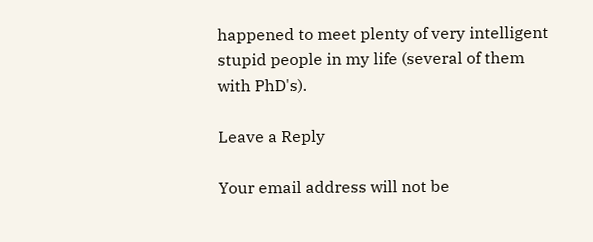happened to meet plenty of very intelligent stupid people in my life (several of them with PhD's).

Leave a Reply

Your email address will not be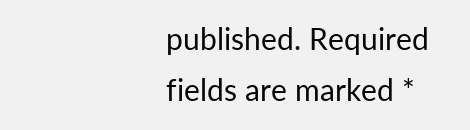published. Required fields are marked *